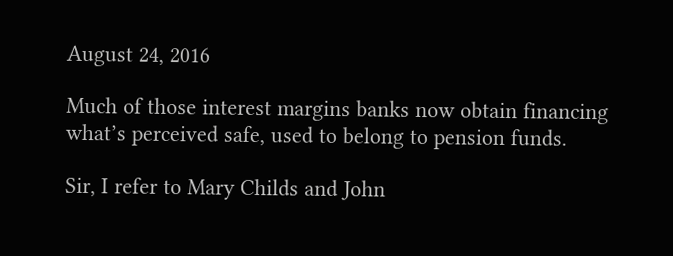August 24, 2016

Much of those interest margins banks now obtain financing what’s perceived safe, used to belong to pension funds.

Sir, I refer to Mary Childs and John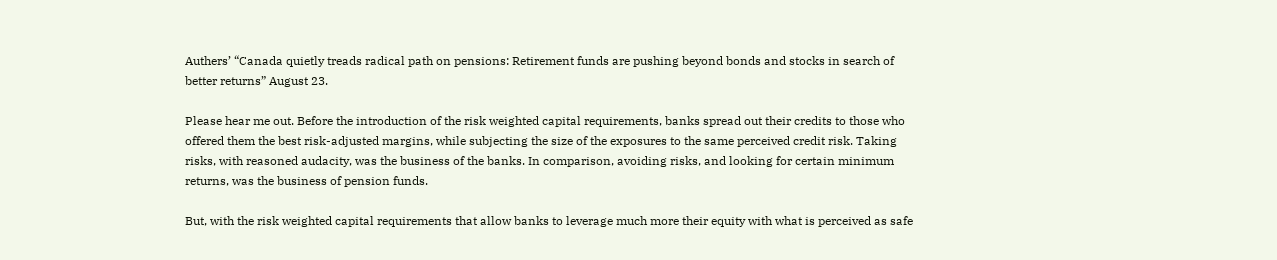Authers’ “Canada quietly treads radical path on pensions: Retirement funds are pushing beyond bonds and stocks in search of better returns” August 23.

Please hear me out. Before the introduction of the risk weighted capital requirements, banks spread out their credits to those who offered them the best risk-adjusted margins, while subjecting the size of the exposures to the same perceived credit risk. Taking risks, with reasoned audacity, was the business of the banks. In comparison, avoiding risks, and looking for certain minimum returns, was the business of pension funds.

But, with the risk weighted capital requirements that allow banks to leverage much more their equity with what is perceived as safe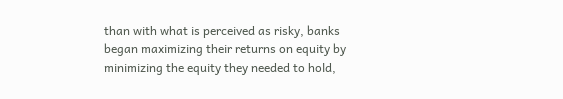than with what is perceived as risky, banks began maximizing their returns on equity by minimizing the equity they needed to hold,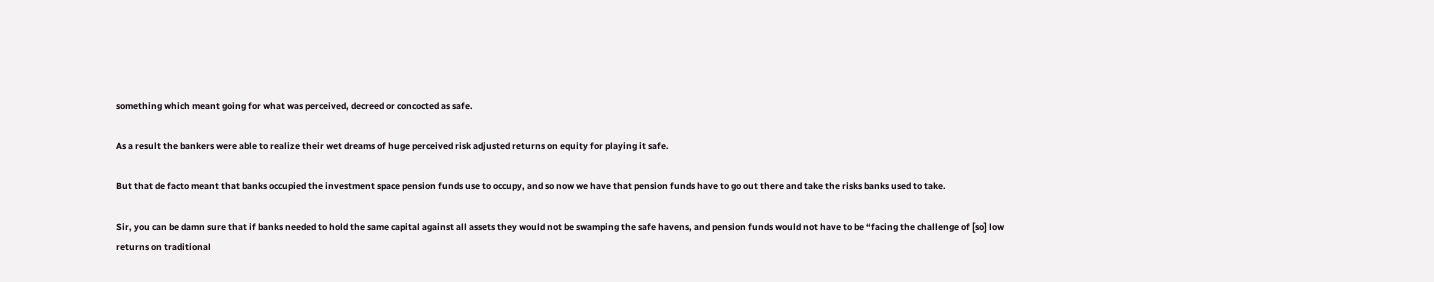something which meant going for what was perceived, decreed or concocted as safe.

As a result the bankers were able to realize their wet dreams of huge perceived risk adjusted returns on equity for playing it safe.

But that de facto meant that banks occupied the investment space pension funds use to occupy, and so now we have that pension funds have to go out there and take the risks banks used to take.

Sir, you can be damn sure that if banks needed to hold the same capital against all assets they would not be swamping the safe havens, and pension funds would not have to be “facing the challenge of [so] low returns on traditional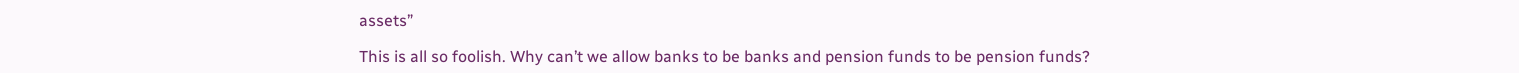assets”

This is all so foolish. Why can’t we allow banks to be banks and pension funds to be pension funds?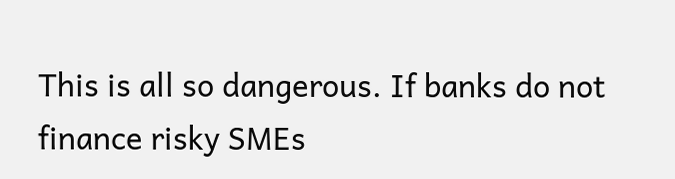This is all so dangerous. If banks do not finance risky SMEs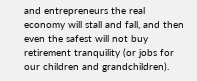and entrepreneurs the real economy will stall and fall, and then even the safest will not buy retirement tranquility (or jobs for our children and grandchildren).